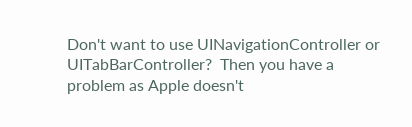Don't want to use UINavigationController or UITabBarController?  Then you have a problem as Apple doesn't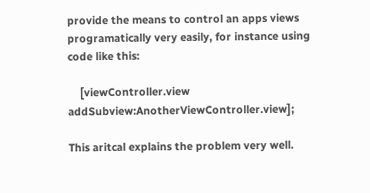provide the means to control an apps views programatically very easily, for instance using code like this:

    [viewController.view addSubview:AnotherViewController.view];

This aritcal explains the problem very well.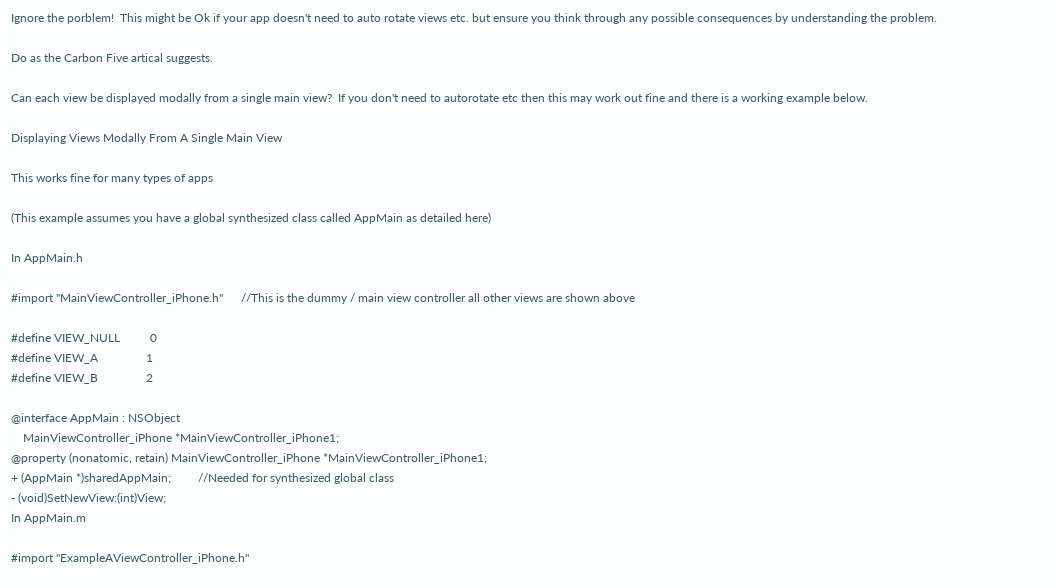Ignore the porblem!  This might be Ok if your app doesn't need to auto rotate views etc. but ensure you think through any possible consequences by understanding the problem.

Do as the Carbon Five artical suggests.

Can each view be displayed modally from a single main view?  If you don't need to autorotate etc then this may work out fine and there is a working example below.

Displaying Views Modally From A Single Main View

This works fine for many types of apps

(This example assumes you have a global synthesized class called AppMain as detailed here)

In AppMain.h

#import "MainViewController_iPhone.h"      //This is the dummy / main view controller all other views are shown above

#define VIEW_NULL          0
#define VIEW_A                1
#define VIEW_B                2

@interface AppMain : NSObject
    MainViewController_iPhone *MainViewController_iPhone1;
@property (nonatomic, retain) MainViewController_iPhone *MainViewController_iPhone1;
+ (AppMain *)sharedAppMain;         //Needed for synthesized global class
- (void)SetNewView:(int)View;
In AppMain.m

#import "ExampleAViewController_iPhone.h"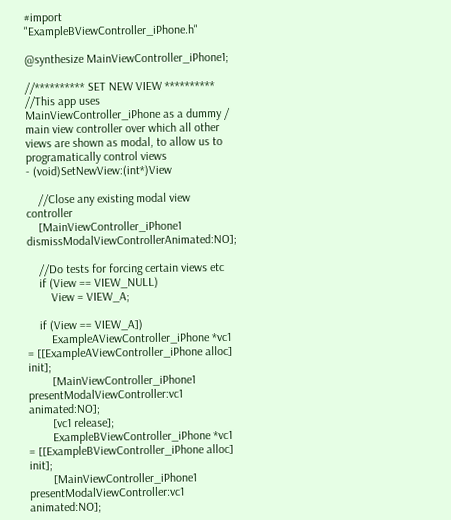#import "ExampleBViewController_iPhone.h"

@synthesize MainViewController_iPhone1;

//********** SET NEW VIEW **********
//This app uses MainViewController_iPhone as a dummy / main view controller over which all other views are shown as modal, to allow us to programatically control views
- (void)SetNewView:(int*)View

    //Close any existing modal view controller
    [MainViewController_iPhone1 dismissModalViewControllerAnimated:NO];

    //Do tests for forcing certain views etc
    if (View == VIEW_NULL)
        View = VIEW_A;

    if (View == VIEW_A])
        ExampleAViewController_iPhone *vc1 = [[ExampleAViewController_iPhone alloc] init];
        [MainViewController_iPhone1 presentModalViewController:vc1 animated:NO];
        [vc1 release];
        ExampleBViewController_iPhone *vc1 = [[ExampleBViewController_iPhone alloc] init];
        [MainViewController_iPhone1 presentModalViewController:vc1 animated:NO];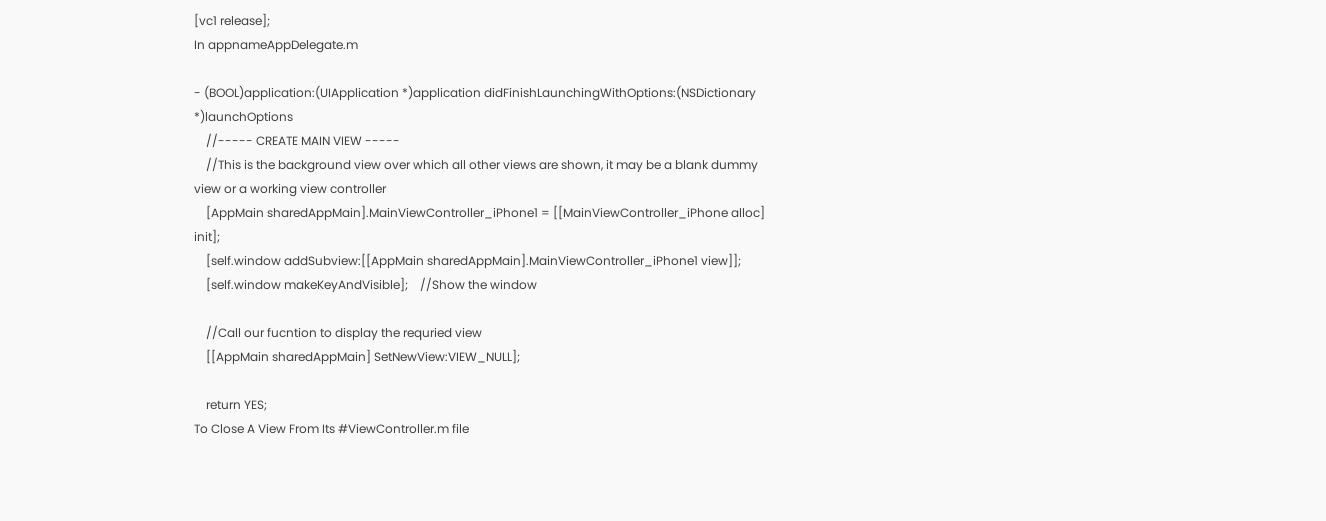[vc1 release];
In appnameAppDelegate.m

- (BOOL)application:(UIApplication *)application didFinishLaunchingWithOptions:(NSDictionary *)launchOptions
    //----- CREATE MAIN VIEW -----
    //This is the background view over which all other views are shown, it may be a blank dummy view or a working view controller
    [AppMain sharedAppMain].MainViewController_iPhone1 = [[MainViewController_iPhone alloc] init];
    [self.window addSubview:[[AppMain sharedAppMain].MainViewController_iPhone1 view]];
    [self.window makeKeyAndVisible];    //Show the window

    //Call our fucntion to display the requried view
    [[AppMain sharedAppMain] SetNewView:VIEW_NULL];

    return YES;
To Close A View From Its #ViewController.m file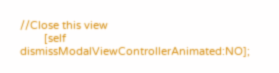//Close this view
        [self dismissModalViewControllerAnimated:NO];